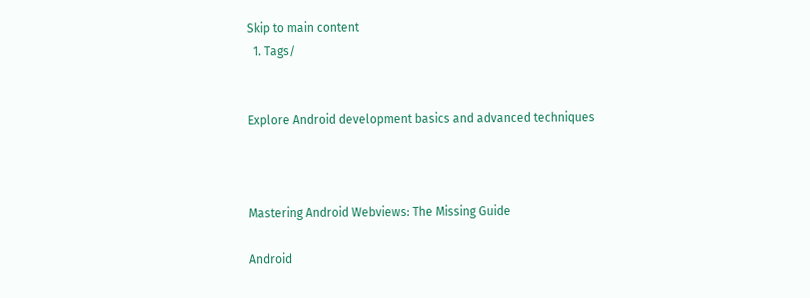Skip to main content
  1. Tags/


Explore Android development basics and advanced techniques



Mastering Android Webviews: The Missing Guide

Android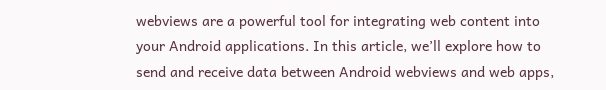webviews are a powerful tool for integrating web content into your Android applications. In this article, we’ll explore how to send and receive data between Android webviews and web apps,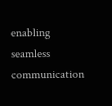enabling seamless communication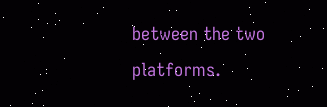between the two platforms.